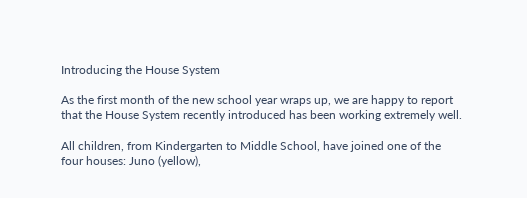Introducing the House System

As the first month of the new school year wraps up, we are happy to report that the House System recently introduced has been working extremely well.

All children, from Kindergarten to Middle School, have joined one of the four houses: Juno (yellow),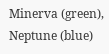Minerva (green), Neptune (blue)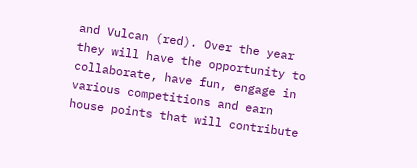and Vulcan (red). Over the year they will have the opportunity to collaborate, have fun, engage in various competitions and earn house points that will contribute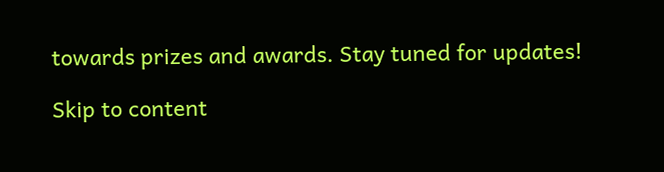towards prizes and awards. Stay tuned for updates!

Skip to content